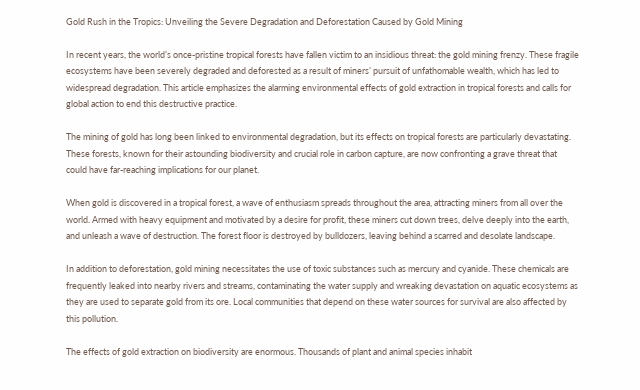Gold Rush in the Tropics: Unveiling the Severe Degradation and Deforestation Caused by Gold Mining

In recent years, the world’s once-pristine tropical forests have fallen victim to an insidious threat: the gold mining frenzy. These fragile ecosystems have been severely degraded and deforested as a result of miners’ pursuit of unfathomable wealth, which has led to widespread degradation. This article emphasizes the alarming environmental effects of gold extraction in tropical forests and calls for global action to end this destructive practice.

The mining of gold has long been linked to environmental degradation, but its effects on tropical forests are particularly devastating. These forests, known for their astounding biodiversity and crucial role in carbon capture, are now confronting a grave threat that could have far-reaching implications for our planet.

When gold is discovered in a tropical forest, a wave of enthusiasm spreads throughout the area, attracting miners from all over the world. Armed with heavy equipment and motivated by a desire for profit, these miners cut down trees, delve deeply into the earth, and unleash a wave of destruction. The forest floor is destroyed by bulldozers, leaving behind a scarred and desolate landscape.

In addition to deforestation, gold mining necessitates the use of toxic substances such as mercury and cyanide. These chemicals are frequently leaked into nearby rivers and streams, contaminating the water supply and wreaking devastation on aquatic ecosystems as they are used to separate gold from its ore. Local communities that depend on these water sources for survival are also affected by this pollution.

The effects of gold extraction on biodiversity are enormous. Thousands of plant and animal species inhabit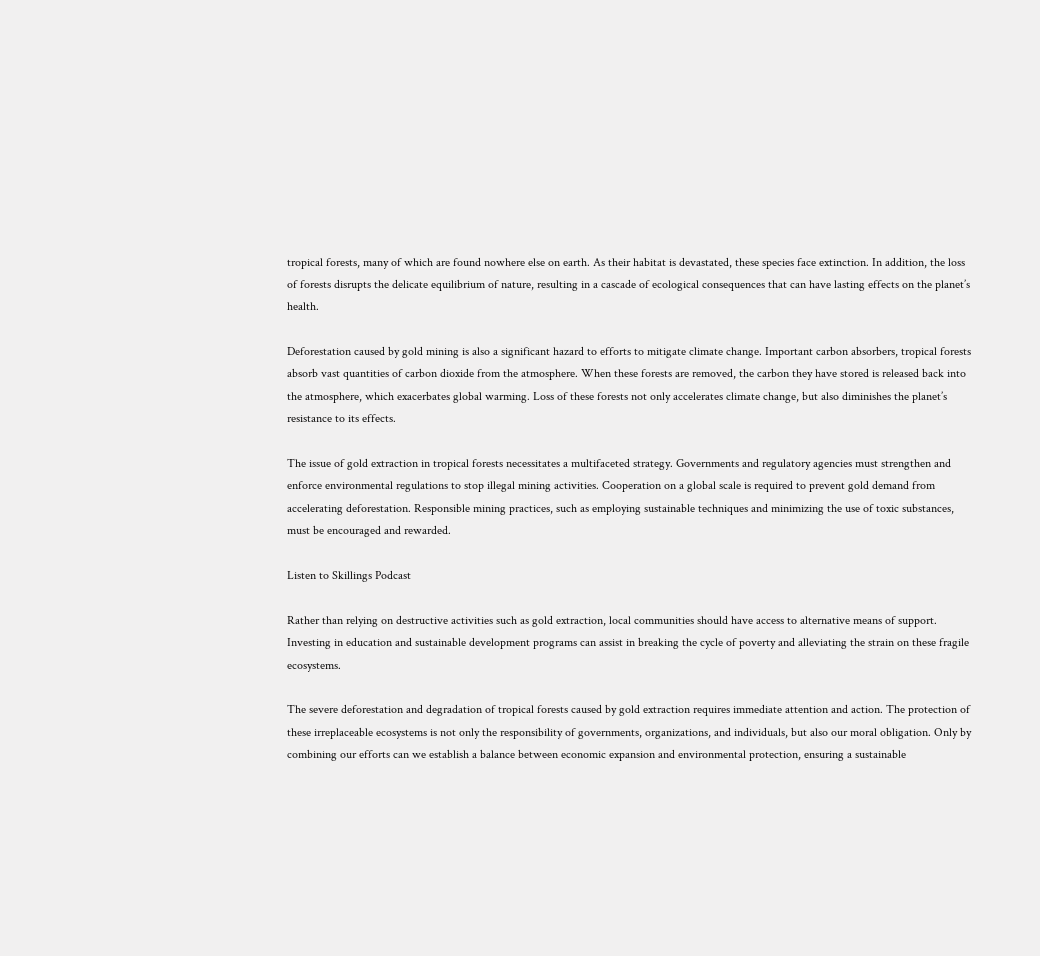tropical forests, many of which are found nowhere else on earth. As their habitat is devastated, these species face extinction. In addition, the loss of forests disrupts the delicate equilibrium of nature, resulting in a cascade of ecological consequences that can have lasting effects on the planet’s health.

Deforestation caused by gold mining is also a significant hazard to efforts to mitigate climate change. Important carbon absorbers, tropical forests absorb vast quantities of carbon dioxide from the atmosphere. When these forests are removed, the carbon they have stored is released back into the atmosphere, which exacerbates global warming. Loss of these forests not only accelerates climate change, but also diminishes the planet’s resistance to its effects.

The issue of gold extraction in tropical forests necessitates a multifaceted strategy. Governments and regulatory agencies must strengthen and enforce environmental regulations to stop illegal mining activities. Cooperation on a global scale is required to prevent gold demand from accelerating deforestation. Responsible mining practices, such as employing sustainable techniques and minimizing the use of toxic substances, must be encouraged and rewarded.

Listen to Skillings Podcast

Rather than relying on destructive activities such as gold extraction, local communities should have access to alternative means of support. Investing in education and sustainable development programs can assist in breaking the cycle of poverty and alleviating the strain on these fragile ecosystems.

The severe deforestation and degradation of tropical forests caused by gold extraction requires immediate attention and action. The protection of these irreplaceable ecosystems is not only the responsibility of governments, organizations, and individuals, but also our moral obligation. Only by combining our efforts can we establish a balance between economic expansion and environmental protection, ensuring a sustainable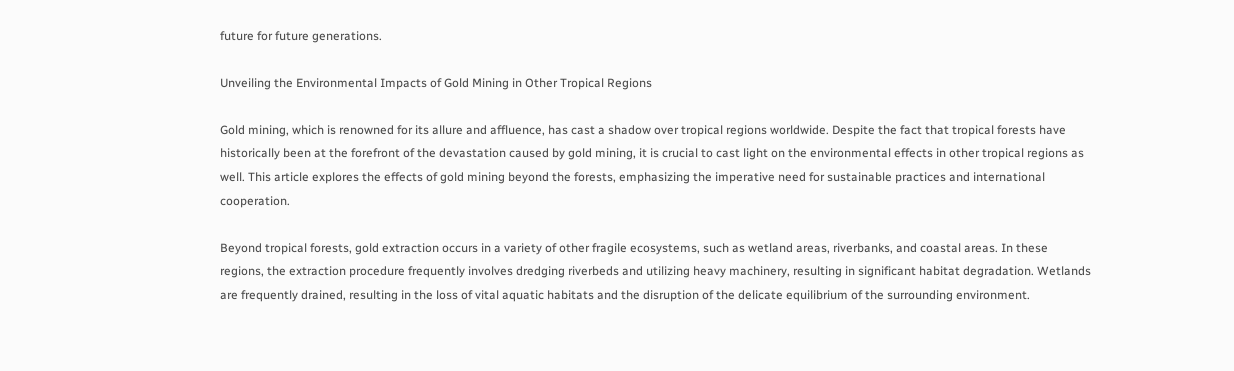future for future generations.

Unveiling the Environmental Impacts of Gold Mining in Other Tropical Regions

Gold mining, which is renowned for its allure and affluence, has cast a shadow over tropical regions worldwide. Despite the fact that tropical forests have historically been at the forefront of the devastation caused by gold mining, it is crucial to cast light on the environmental effects in other tropical regions as well. This article explores the effects of gold mining beyond the forests, emphasizing the imperative need for sustainable practices and international cooperation.

Beyond tropical forests, gold extraction occurs in a variety of other fragile ecosystems, such as wetland areas, riverbanks, and coastal areas. In these regions, the extraction procedure frequently involves dredging riverbeds and utilizing heavy machinery, resulting in significant habitat degradation. Wetlands are frequently drained, resulting in the loss of vital aquatic habitats and the disruption of the delicate equilibrium of the surrounding environment.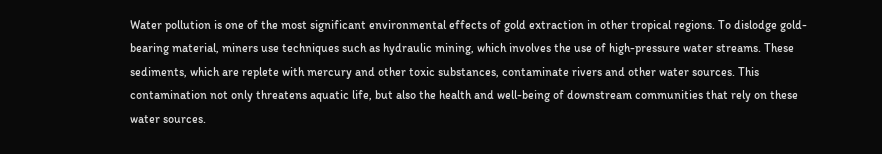Water pollution is one of the most significant environmental effects of gold extraction in other tropical regions. To dislodge gold-bearing material, miners use techniques such as hydraulic mining, which involves the use of high-pressure water streams. These sediments, which are replete with mercury and other toxic substances, contaminate rivers and other water sources. This contamination not only threatens aquatic life, but also the health and well-being of downstream communities that rely on these water sources.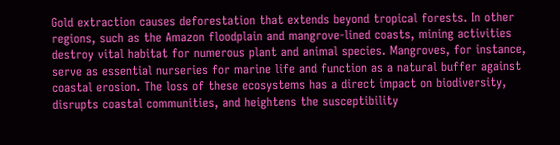Gold extraction causes deforestation that extends beyond tropical forests. In other regions, such as the Amazon floodplain and mangrove-lined coasts, mining activities destroy vital habitat for numerous plant and animal species. Mangroves, for instance, serve as essential nurseries for marine life and function as a natural buffer against coastal erosion. The loss of these ecosystems has a direct impact on biodiversity, disrupts coastal communities, and heightens the susceptibility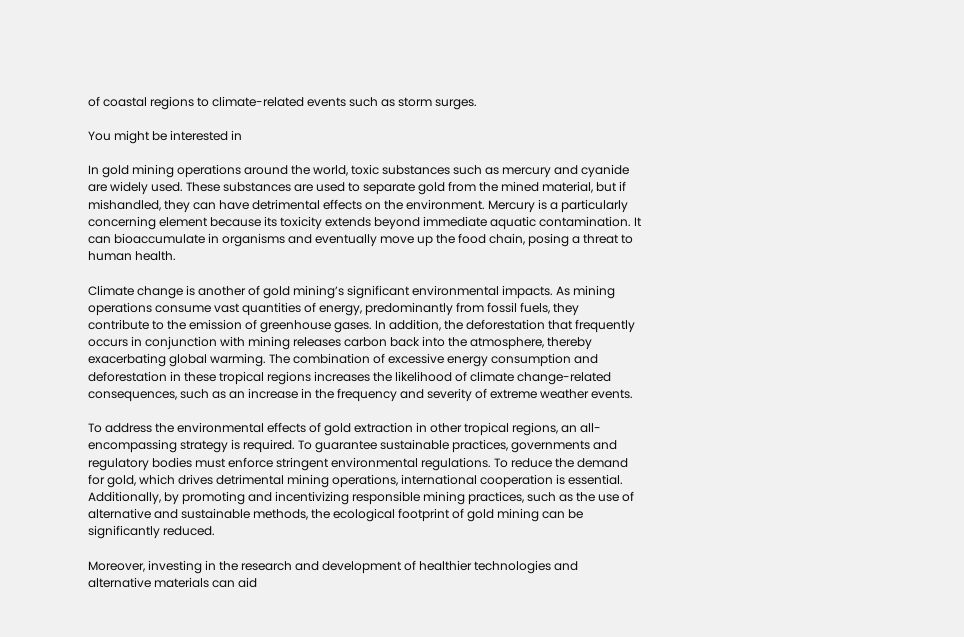of coastal regions to climate-related events such as storm surges.

You might be interested in

In gold mining operations around the world, toxic substances such as mercury and cyanide are widely used. These substances are used to separate gold from the mined material, but if mishandled, they can have detrimental effects on the environment. Mercury is a particularly concerning element because its toxicity extends beyond immediate aquatic contamination. It can bioaccumulate in organisms and eventually move up the food chain, posing a threat to human health.

Climate change is another of gold mining’s significant environmental impacts. As mining operations consume vast quantities of energy, predominantly from fossil fuels, they contribute to the emission of greenhouse gases. In addition, the deforestation that frequently occurs in conjunction with mining releases carbon back into the atmosphere, thereby exacerbating global warming. The combination of excessive energy consumption and deforestation in these tropical regions increases the likelihood of climate change-related consequences, such as an increase in the frequency and severity of extreme weather events.

To address the environmental effects of gold extraction in other tropical regions, an all-encompassing strategy is required. To guarantee sustainable practices, governments and regulatory bodies must enforce stringent environmental regulations. To reduce the demand for gold, which drives detrimental mining operations, international cooperation is essential. Additionally, by promoting and incentivizing responsible mining practices, such as the use of alternative and sustainable methods, the ecological footprint of gold mining can be significantly reduced.

Moreover, investing in the research and development of healthier technologies and alternative materials can aid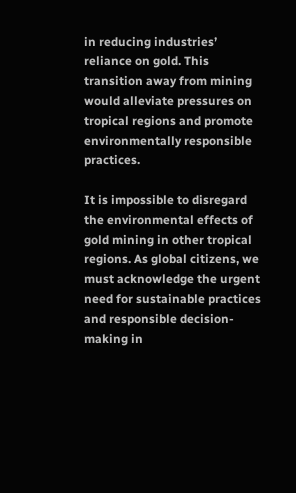in reducing industries’ reliance on gold. This transition away from mining would alleviate pressures on tropical regions and promote environmentally responsible practices.

It is impossible to disregard the environmental effects of gold mining in other tropical regions. As global citizens, we must acknowledge the urgent need for sustainable practices and responsible decision-making in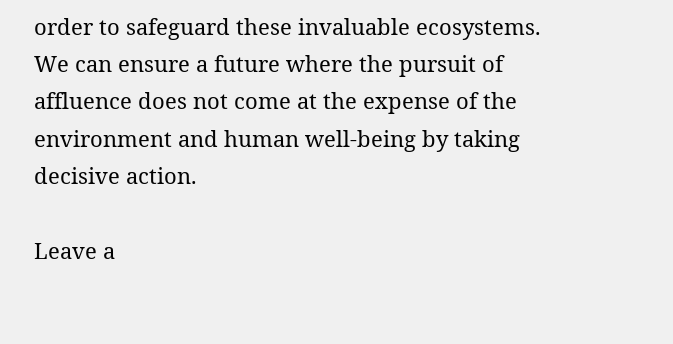order to safeguard these invaluable ecosystems. We can ensure a future where the pursuit of affluence does not come at the expense of the environment and human well-being by taking decisive action.

Leave a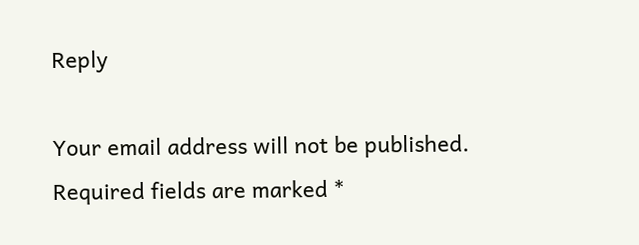Reply

Your email address will not be published. Required fields are marked *